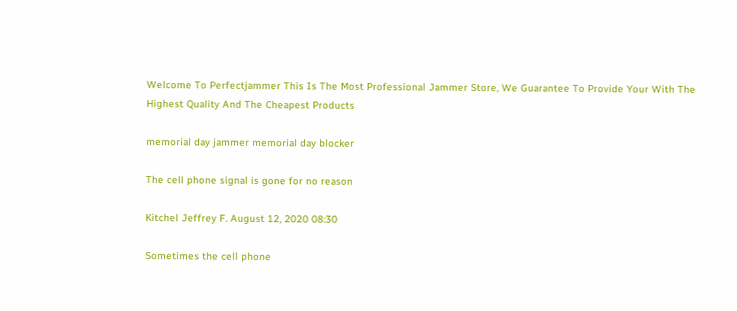Welcome To Perfectjammer This Is The Most Professional Jammer Store, We Guarantee To Provide Your With The Highest Quality And The Cheapest Products

memorial day jammer memorial day blocker

The cell phone signal is gone for no reason

Kitchel Jeffrey F. August 12, 2020 08:30

Sometimes the cell phone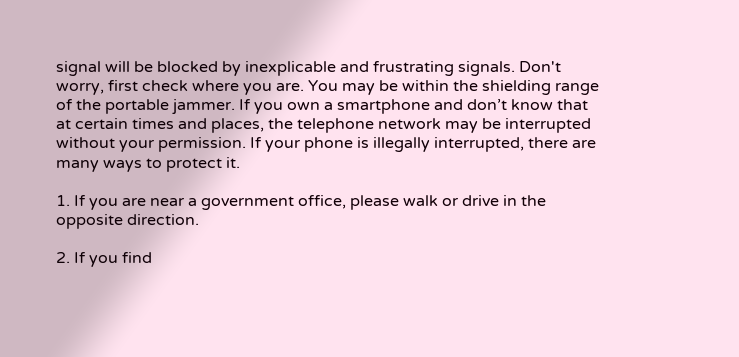signal will be blocked by inexplicable and frustrating signals. Don't worry, first check where you are. You may be within the shielding range of the portable jammer. If you own a smartphone and don’t know that at certain times and places, the telephone network may be interrupted without your permission. If your phone is illegally interrupted, there are many ways to protect it.

1. If you are near a government office, please walk or drive in the opposite direction.

2. If you find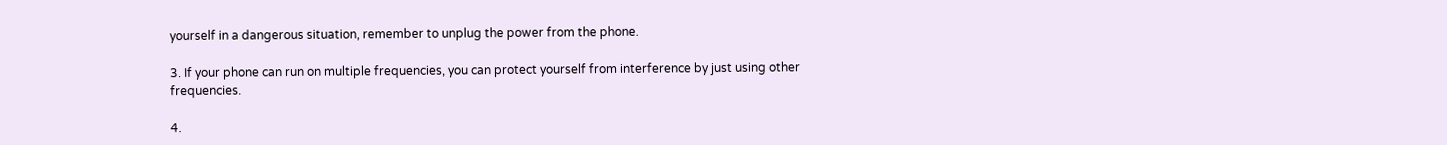yourself in a dangerous situation, remember to unplug the power from the phone.

3. If your phone can run on multiple frequencies, you can protect yourself from interference by just using other frequencies.

4.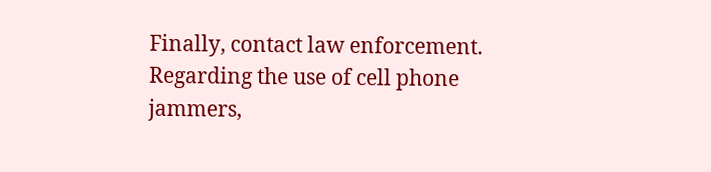Finally, contact law enforcement. Regarding the use of cell phone jammers,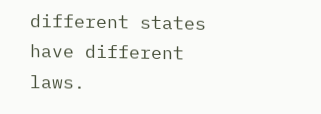different states have different laws.